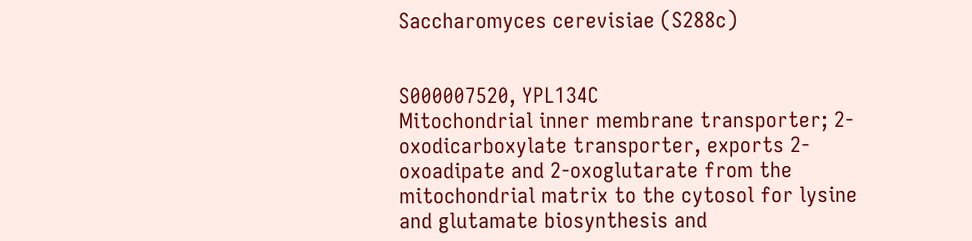Saccharomyces cerevisiae (S288c)


S000007520, YPL134C
Mitochondrial inner membrane transporter; 2-oxodicarboxylate transporter, exports 2-oxoadipate and 2-oxoglutarate from the mitochondrial matrix to the cytosol for lysine and glutamate biosynthesis and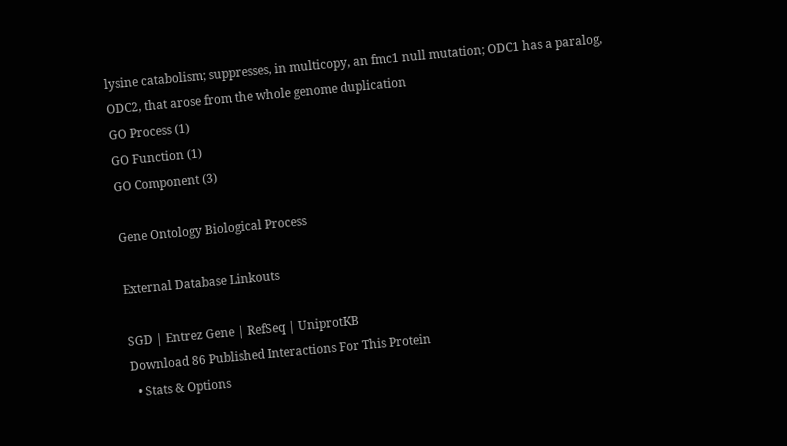lysine catabolism; suppresses, in multicopy, an fmc1 null mutation; ODC1 has a paralog, ODC2, that arose from the whole genome duplication
GO Process (1)
GO Function (1)
GO Component (3)

Gene Ontology Biological Process

External Database Linkouts

SGD | Entrez Gene | RefSeq | UniprotKB
Download 86 Published Interactions For This Protein
  • Stats & Options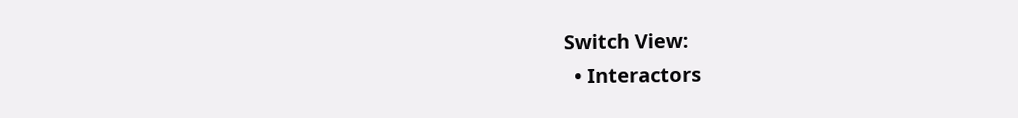Switch View:
  • Interactors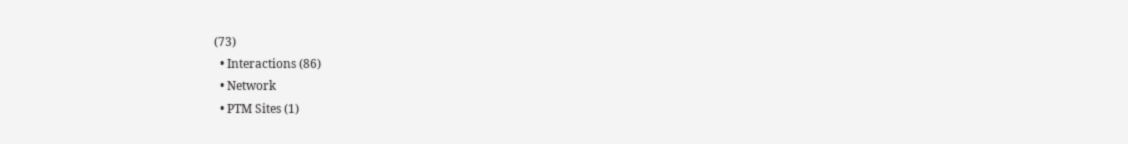(73)
  • Interactions (86)
  • Network
  • PTM Sites (1)